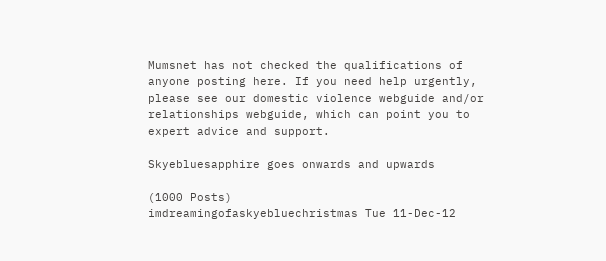Mumsnet has not checked the qualifications of anyone posting here. If you need help urgently, please see our domestic violence webguide and/or relationships webguide, which can point you to expert advice and support.

Skyebluesapphire goes onwards and upwards

(1000 Posts)
imdreamingofaskyebluechristmas Tue 11-Dec-12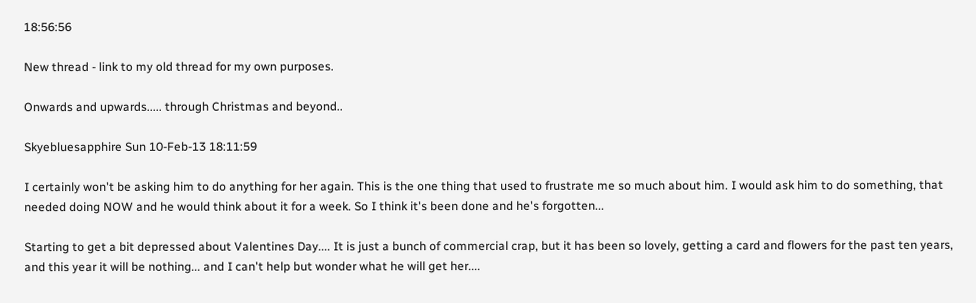18:56:56

New thread - link to my old thread for my own purposes.

Onwards and upwards..... through Christmas and beyond..

Skyebluesapphire Sun 10-Feb-13 18:11:59

I certainly won't be asking him to do anything for her again. This is the one thing that used to frustrate me so much about him. I would ask him to do something, that needed doing NOW and he would think about it for a week. So I think it's been done and he's forgotten...

Starting to get a bit depressed about Valentines Day.... It is just a bunch of commercial crap, but it has been so lovely, getting a card and flowers for the past ten years, and this year it will be nothing... and I can't help but wonder what he will get her....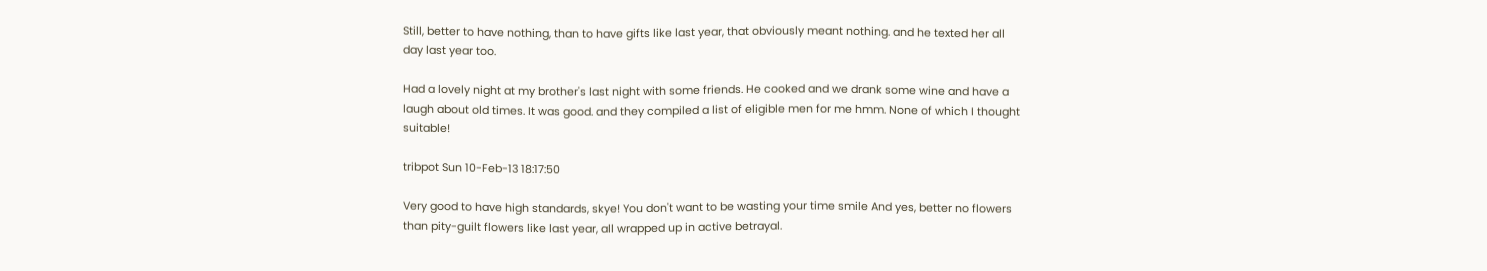Still, better to have nothing, than to have gifts like last year, that obviously meant nothing. and he texted her all day last year too.

Had a lovely night at my brother's last night with some friends. He cooked and we drank some wine and have a laugh about old times. It was good. and they compiled a list of eligible men for me hmm. None of which I thought suitable!

tribpot Sun 10-Feb-13 18:17:50

Very good to have high standards, skye! You don't want to be wasting your time smile And yes, better no flowers than pity-guilt flowers like last year, all wrapped up in active betrayal.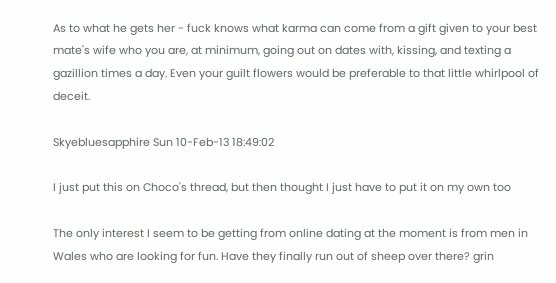As to what he gets her - fuck knows what karma can come from a gift given to your best mate's wife who you are, at minimum, going out on dates with, kissing, and texting a gazillion times a day. Even your guilt flowers would be preferable to that little whirlpool of deceit.

Skyebluesapphire Sun 10-Feb-13 18:49:02

I just put this on Choco's thread, but then thought I just have to put it on my own too

The only interest I seem to be getting from online dating at the moment is from men in Wales who are looking for fun. Have they finally run out of sheep over there? grin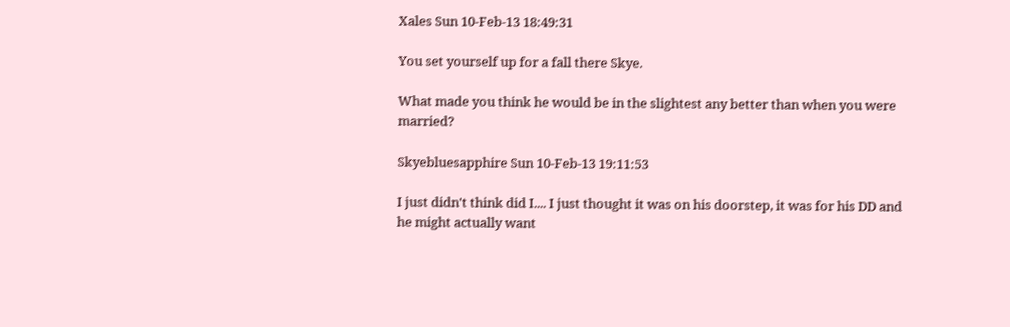Xales Sun 10-Feb-13 18:49:31

You set yourself up for a fall there Skye.

What made you think he would be in the slightest any better than when you were married?

Skyebluesapphire Sun 10-Feb-13 19:11:53

I just didn't think did I.... I just thought it was on his doorstep, it was for his DD and he might actually want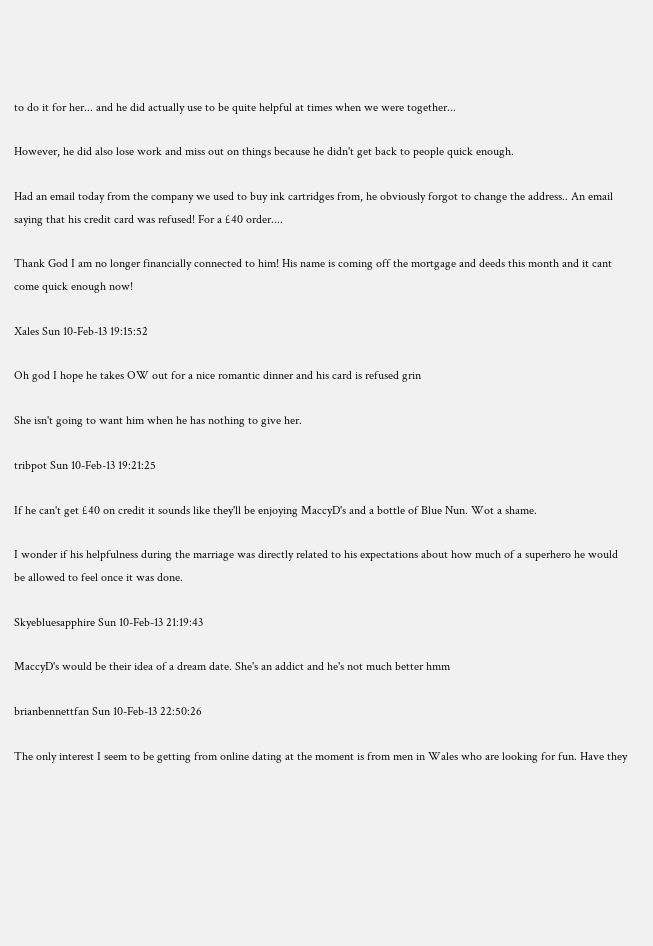to do it for her... and he did actually use to be quite helpful at times when we were together...

However, he did also lose work and miss out on things because he didn't get back to people quick enough.

Had an email today from the company we used to buy ink cartridges from, he obviously forgot to change the address.. An email saying that his credit card was refused! For a £40 order....

Thank God I am no longer financially connected to him! His name is coming off the mortgage and deeds this month and it cant come quick enough now!

Xales Sun 10-Feb-13 19:15:52

Oh god I hope he takes OW out for a nice romantic dinner and his card is refused grin

She isn't going to want him when he has nothing to give her.

tribpot Sun 10-Feb-13 19:21:25

If he can't get £40 on credit it sounds like they'll be enjoying MaccyD's and a bottle of Blue Nun. Wot a shame.

I wonder if his helpfulness during the marriage was directly related to his expectations about how much of a superhero he would be allowed to feel once it was done.

Skyebluesapphire Sun 10-Feb-13 21:19:43

MaccyD's would be their idea of a dream date. She's an addict and he's not much better hmm

brianbennettfan Sun 10-Feb-13 22:50:26

The only interest I seem to be getting from online dating at the moment is from men in Wales who are looking for fun. Have they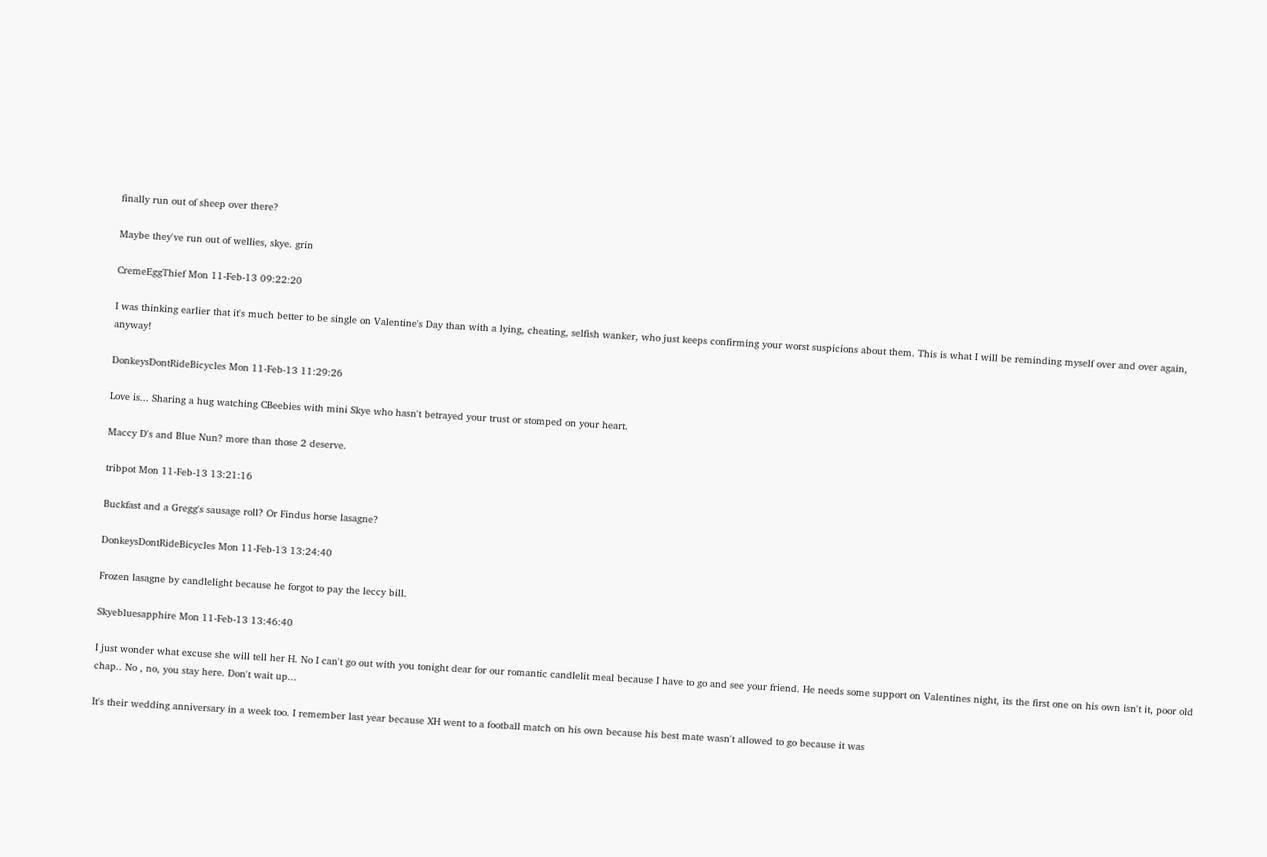finally run out of sheep over there?

Maybe they've run out of wellies, skye. grin

CremeEggThief Mon 11-Feb-13 09:22:20

I was thinking earlier that it's much better to be single on Valentine's Day than with a lying, cheating, selfish wanker, who just keeps confirming your worst suspicions about them. This is what I will be reminding myself over and over again, anyway!

DonkeysDontRideBicycles Mon 11-Feb-13 11:29:26

Love is... Sharing a hug watching CBeebies with mini Skye who hasn't betrayed your trust or stomped on your heart.

Maccy D's and Blue Nun? more than those 2 deserve.

tribpot Mon 11-Feb-13 13:21:16

Buckfast and a Gregg's sausage roll? Or Findus horse lasagne?

DonkeysDontRideBicycles Mon 11-Feb-13 13:24:40

Frozen lasagne by candlelight because he forgot to pay the leccy bill.

Skyebluesapphire Mon 11-Feb-13 13:46:40

I just wonder what excuse she will tell her H. No I can't go out with you tonight dear for our romantic candlelit meal because I have to go and see your friend. He needs some support on Valentines night, its the first one on his own isn't it, poor old chap.. No , no, you stay here. Don't wait up...

It's their wedding anniversary in a week too. I remember last year because XH went to a football match on his own because his best mate wasn't allowed to go because it was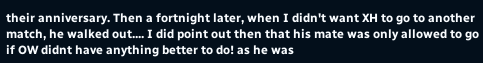their anniversary. Then a fortnight later, when I didn't want XH to go to another match, he walked out.... I did point out then that his mate was only allowed to go if OW didnt have anything better to do! as he was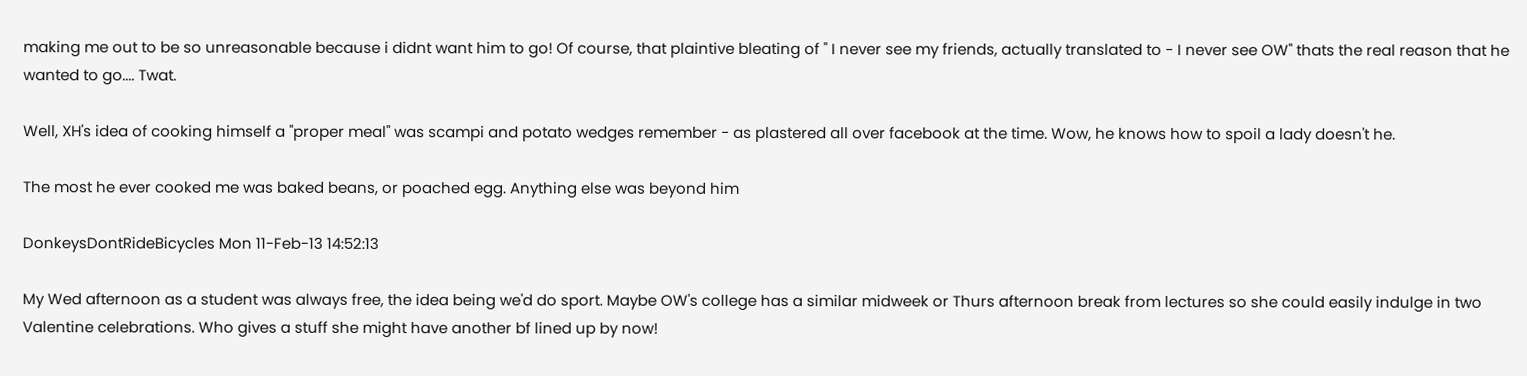making me out to be so unreasonable because i didnt want him to go! Of course, that plaintive bleating of " I never see my friends, actually translated to - I never see OW" thats the real reason that he wanted to go.... Twat.

Well, XH's idea of cooking himself a "proper meal" was scampi and potato wedges remember - as plastered all over facebook at the time. Wow, he knows how to spoil a lady doesn't he.

The most he ever cooked me was baked beans, or poached egg. Anything else was beyond him

DonkeysDontRideBicycles Mon 11-Feb-13 14:52:13

My Wed afternoon as a student was always free, the idea being we'd do sport. Maybe OW's college has a similar midweek or Thurs afternoon break from lectures so she could easily indulge in two Valentine celebrations. Who gives a stuff she might have another bf lined up by now!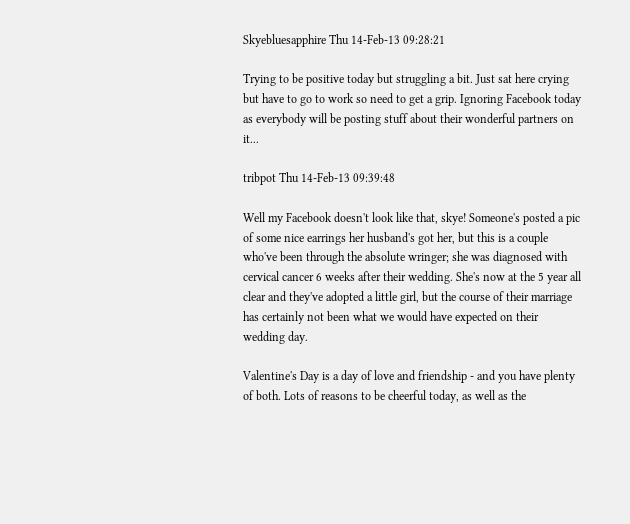Skyebluesapphire Thu 14-Feb-13 09:28:21

Trying to be positive today but struggling a bit. Just sat here crying but have to go to work so need to get a grip. Ignoring Facebook today as everybody will be posting stuff about their wonderful partners on it...

tribpot Thu 14-Feb-13 09:39:48

Well my Facebook doesn't look like that, skye! Someone's posted a pic of some nice earrings her husband's got her, but this is a couple who've been through the absolute wringer; she was diagnosed with cervical cancer 6 weeks after their wedding. She's now at the 5 year all clear and they've adopted a little girl, but the course of their marriage has certainly not been what we would have expected on their wedding day.

Valentine's Day is a day of love and friendship - and you have plenty of both. Lots of reasons to be cheerful today, as well as the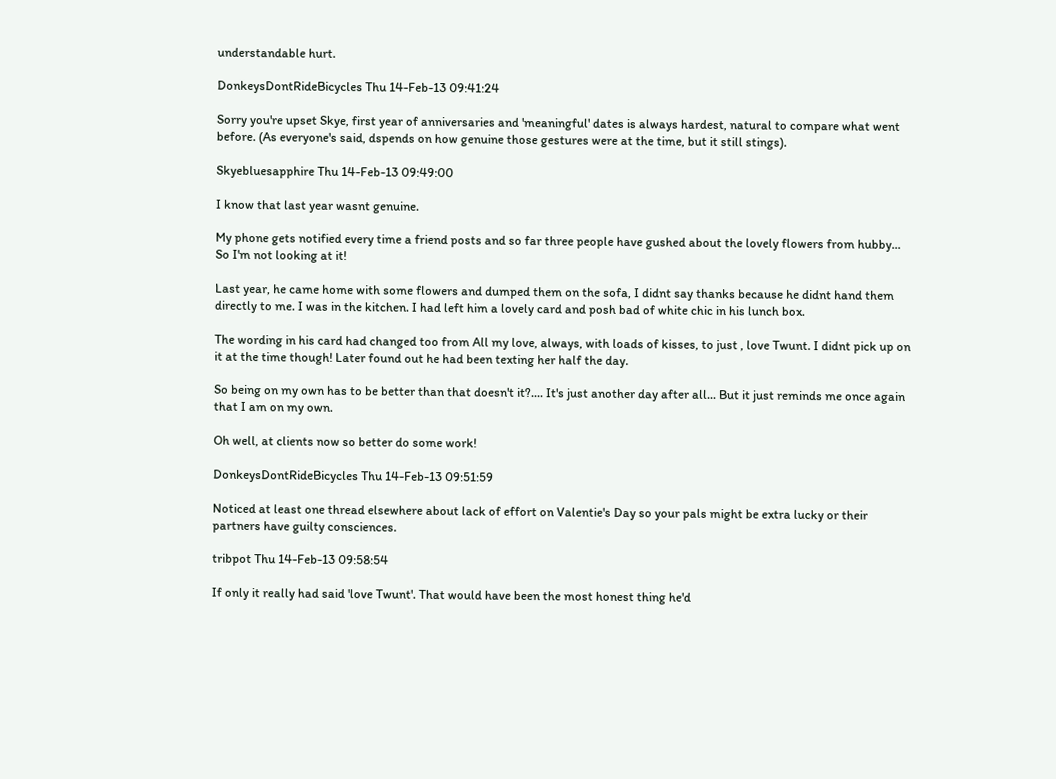understandable hurt.

DonkeysDontRideBicycles Thu 14-Feb-13 09:41:24

Sorry you're upset Skye, first year of anniversaries and 'meaningful' dates is always hardest, natural to compare what went before. (As everyone's said, dspends on how genuine those gestures were at the time, but it still stings).

Skyebluesapphire Thu 14-Feb-13 09:49:00

I know that last year wasnt genuine.

My phone gets notified every time a friend posts and so far three people have gushed about the lovely flowers from hubby... So I'm not looking at it!

Last year, he came home with some flowers and dumped them on the sofa, I didnt say thanks because he didnt hand them directly to me. I was in the kitchen. I had left him a lovely card and posh bad of white chic in his lunch box.

The wording in his card had changed too from All my love, always, with loads of kisses, to just , love Twunt. I didnt pick up on it at the time though! Later found out he had been texting her half the day.

So being on my own has to be better than that doesn't it?.... It's just another day after all... But it just reminds me once again that I am on my own.

Oh well, at clients now so better do some work!

DonkeysDontRideBicycles Thu 14-Feb-13 09:51:59

Noticed at least one thread elsewhere about lack of effort on Valentie's Day so your pals might be extra lucky or their partners have guilty consciences.

tribpot Thu 14-Feb-13 09:58:54

If only it really had said 'love Twunt'. That would have been the most honest thing he'd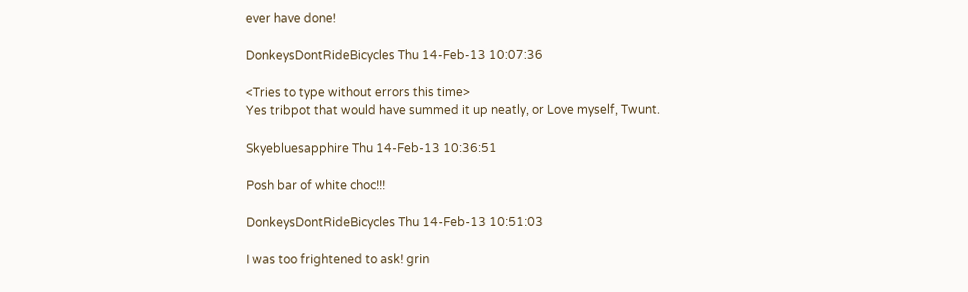ever have done!

DonkeysDontRideBicycles Thu 14-Feb-13 10:07:36

<Tries to type without errors this time>
Yes tribpot that would have summed it up neatly, or Love myself, Twunt.

Skyebluesapphire Thu 14-Feb-13 10:36:51

Posh bar of white choc!!!

DonkeysDontRideBicycles Thu 14-Feb-13 10:51:03

I was too frightened to ask! grin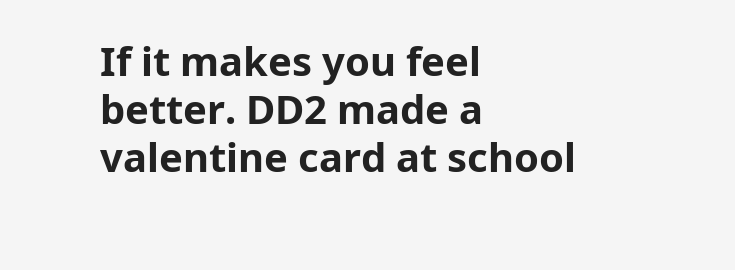If it makes you feel better. DD2 made a valentine card at school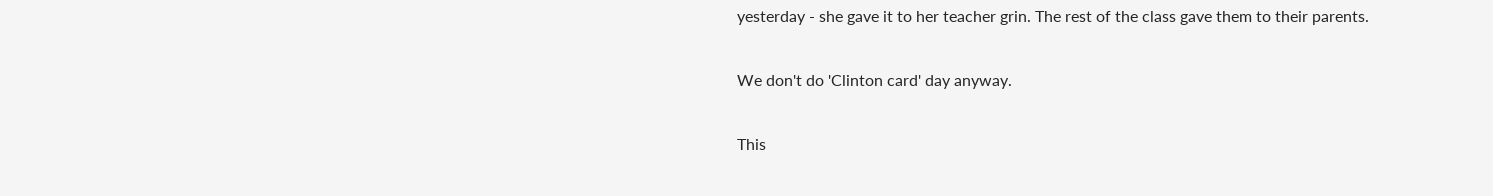yesterday - she gave it to her teacher grin. The rest of the class gave them to their parents.

We don't do 'Clinton card' day anyway.

This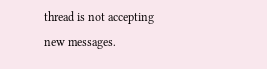thread is not accepting new messages.